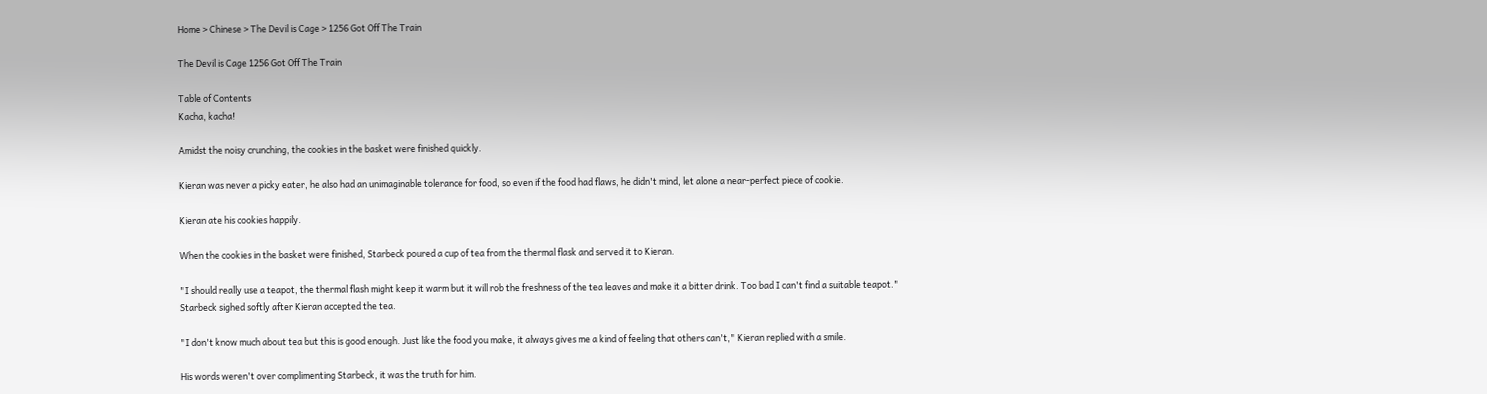Home > Chinese > The Devil is Cage > 1256 Got Off The Train

The Devil is Cage 1256 Got Off The Train

Table of Contents
Kacha, kacha!

Amidst the noisy crunching, the cookies in the basket were finished quickly.

Kieran was never a picky eater, he also had an unimaginable tolerance for food, so even if the food had flaws, he didn't mind, let alone a near-perfect piece of cookie.

Kieran ate his cookies happily.

When the cookies in the basket were finished, Starbeck poured a cup of tea from the thermal flask and served it to Kieran.

"I should really use a teapot, the thermal flash might keep it warm but it will rob the freshness of the tea leaves and make it a bitter drink. Too bad I can't find a suitable teapot." Starbeck sighed softly after Kieran accepted the tea.

"I don't know much about tea but this is good enough. Just like the food you make, it always gives me a kind of feeling that others can't," Kieran replied with a smile.

His words weren't over complimenting Starbeck, it was the truth for him.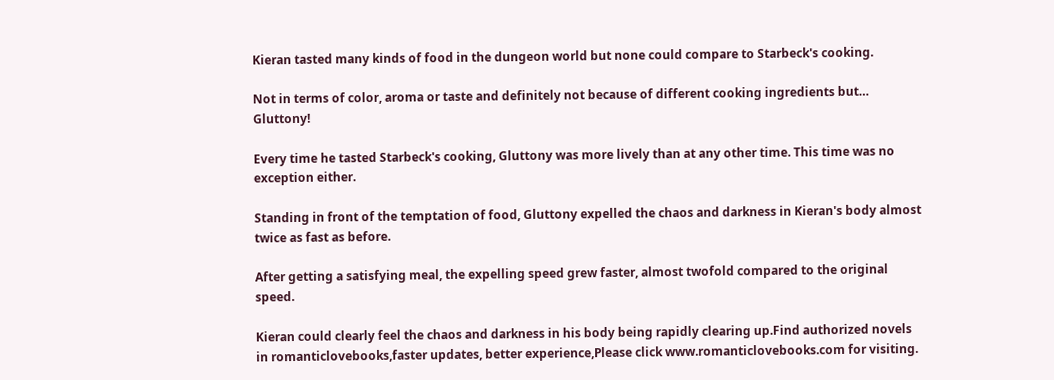Kieran tasted many kinds of food in the dungeon world but none could compare to Starbeck's cooking.

Not in terms of color, aroma or taste and definitely not because of different cooking ingredients but… Gluttony!

Every time he tasted Starbeck's cooking, Gluttony was more lively than at any other time. This time was no exception either.

Standing in front of the temptation of food, Gluttony expelled the chaos and darkness in Kieran's body almost twice as fast as before.

After getting a satisfying meal, the expelling speed grew faster, almost twofold compared to the original speed.

Kieran could clearly feel the chaos and darkness in his body being rapidly clearing up.Find authorized novels in romanticlovebooks,faster updates, better experience,Please click www.romanticlovebooks.com for visiting.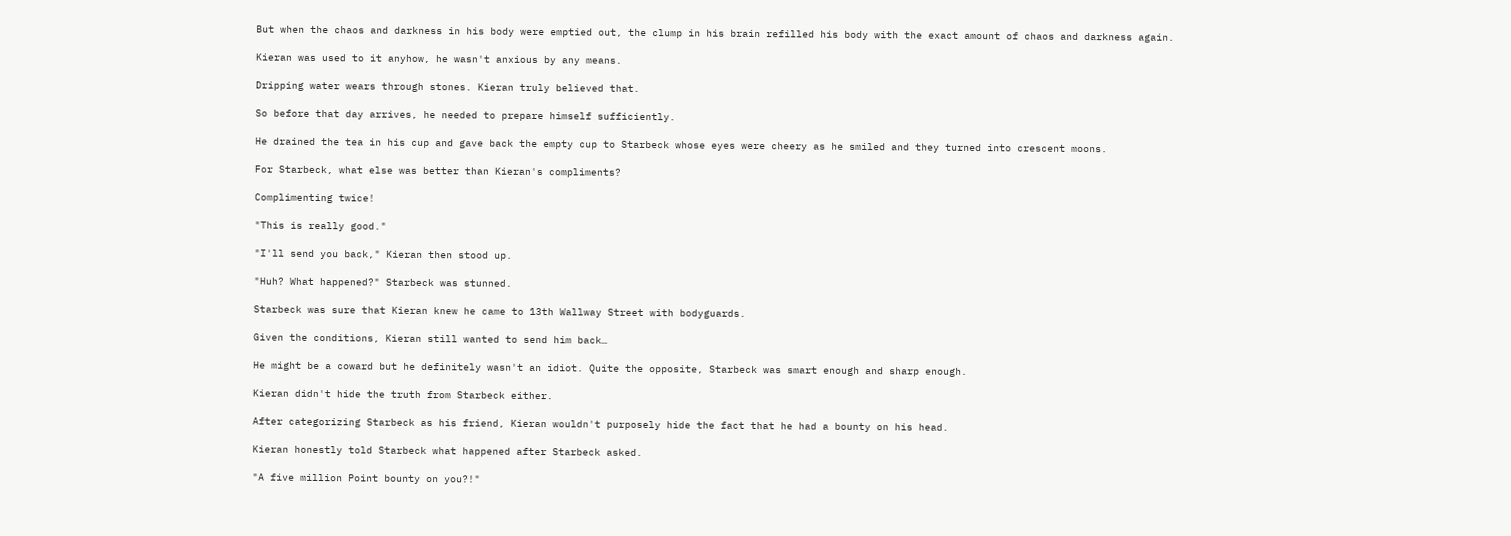But when the chaos and darkness in his body were emptied out, the clump in his brain refilled his body with the exact amount of chaos and darkness again.

Kieran was used to it anyhow, he wasn't anxious by any means.

Dripping water wears through stones. Kieran truly believed that.

So before that day arrives, he needed to prepare himself sufficiently.

He drained the tea in his cup and gave back the empty cup to Starbeck whose eyes were cheery as he smiled and they turned into crescent moons.

For Starbeck, what else was better than Kieran's compliments?

Complimenting twice!

"This is really good."

"I'll send you back," Kieran then stood up.

"Huh? What happened?" Starbeck was stunned.

Starbeck was sure that Kieran knew he came to 13th Wallway Street with bodyguards.

Given the conditions, Kieran still wanted to send him back…

He might be a coward but he definitely wasn't an idiot. Quite the opposite, Starbeck was smart enough and sharp enough.

Kieran didn't hide the truth from Starbeck either.

After categorizing Starbeck as his friend, Kieran wouldn't purposely hide the fact that he had a bounty on his head.

Kieran honestly told Starbeck what happened after Starbeck asked.

"A five million Point bounty on you?!"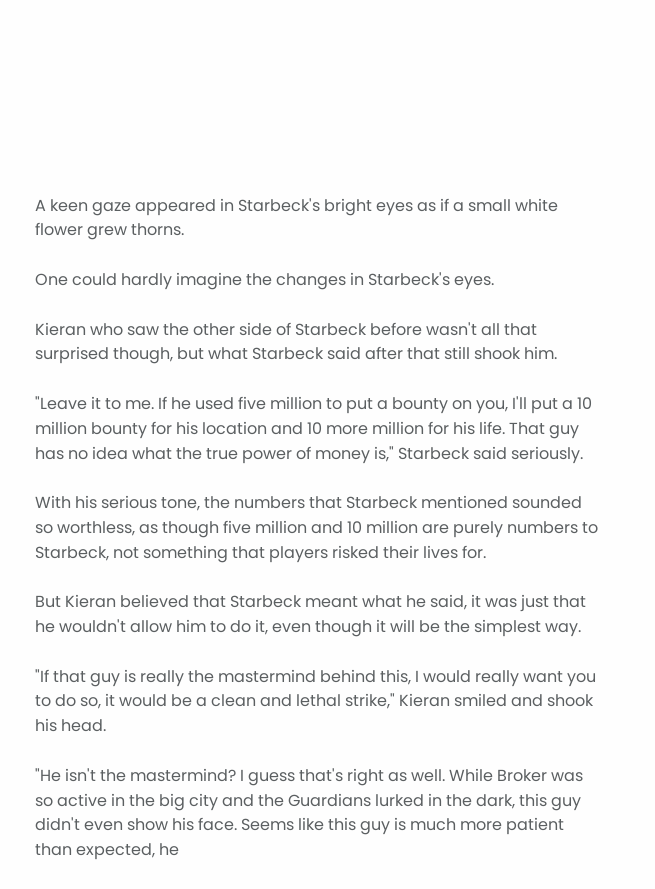A keen gaze appeared in Starbeck's bright eyes as if a small white flower grew thorns.

One could hardly imagine the changes in Starbeck's eyes.

Kieran who saw the other side of Starbeck before wasn't all that surprised though, but what Starbeck said after that still shook him.

"Leave it to me. If he used five million to put a bounty on you, I'll put a 10 million bounty for his location and 10 more million for his life. That guy has no idea what the true power of money is," Starbeck said seriously.

With his serious tone, the numbers that Starbeck mentioned sounded so worthless, as though five million and 10 million are purely numbers to Starbeck, not something that players risked their lives for.

But Kieran believed that Starbeck meant what he said, it was just that he wouldn't allow him to do it, even though it will be the simplest way.

"If that guy is really the mastermind behind this, I would really want you to do so, it would be a clean and lethal strike," Kieran smiled and shook his head.

"He isn't the mastermind? I guess that's right as well. While Broker was so active in the big city and the Guardians lurked in the dark, this guy didn't even show his face. Seems like this guy is much more patient than expected, he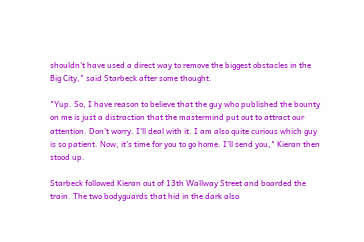shouldn't have used a direct way to remove the biggest obstacles in the Big City," said Starbeck after some thought.

"Yup. So, I have reason to believe that the guy who published the bounty on me is just a distraction that the mastermind put out to attract our attention. Don't worry. I'll deal with it. I am also quite curious which guy is so patient. Now, it's time for you to go home. I'll send you," Kieran then stood up.

Starbeck followed Kieran out of 13th Wallway Street and boarded the train. The two bodyguards that hid in the dark also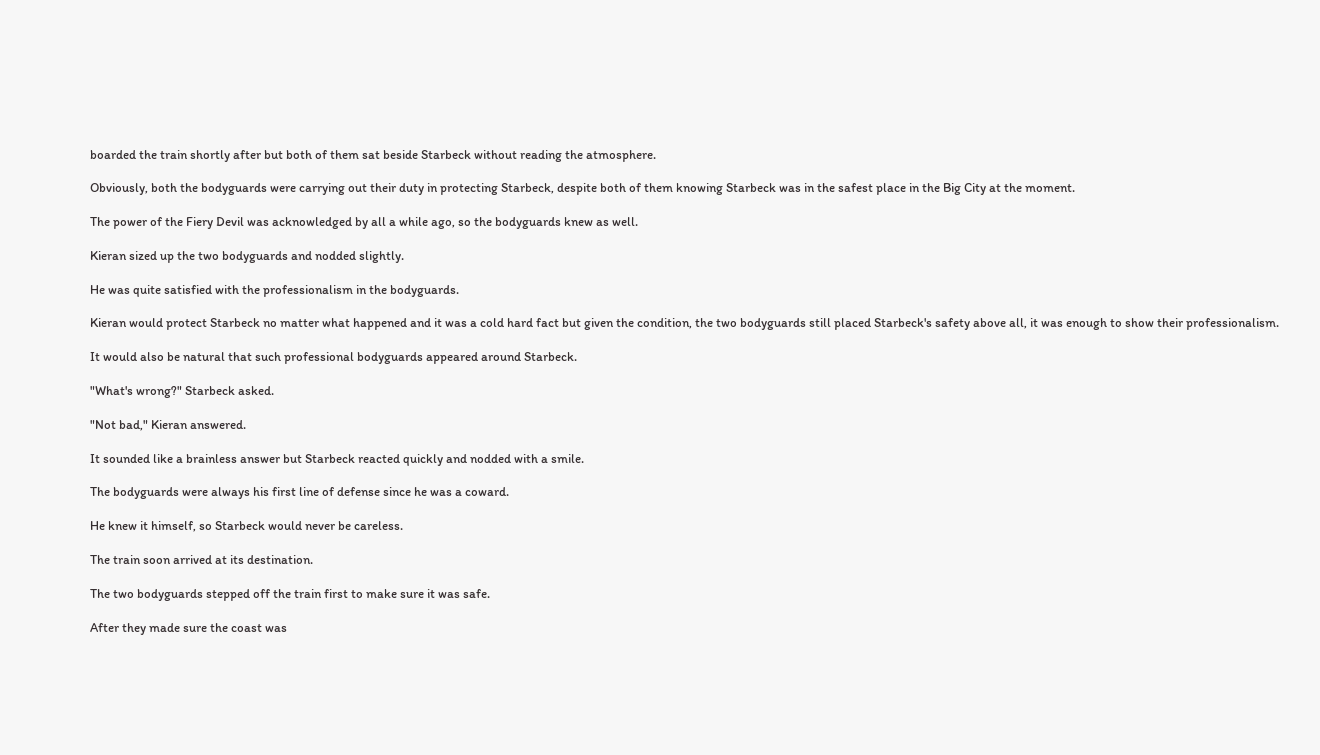boarded the train shortly after but both of them sat beside Starbeck without reading the atmosphere.

Obviously, both the bodyguards were carrying out their duty in protecting Starbeck, despite both of them knowing Starbeck was in the safest place in the Big City at the moment.

The power of the Fiery Devil was acknowledged by all a while ago, so the bodyguards knew as well.

Kieran sized up the two bodyguards and nodded slightly.

He was quite satisfied with the professionalism in the bodyguards.

Kieran would protect Starbeck no matter what happened and it was a cold hard fact but given the condition, the two bodyguards still placed Starbeck's safety above all, it was enough to show their professionalism.

It would also be natural that such professional bodyguards appeared around Starbeck.

"What's wrong?" Starbeck asked.

"Not bad," Kieran answered.

It sounded like a brainless answer but Starbeck reacted quickly and nodded with a smile.

The bodyguards were always his first line of defense since he was a coward.

He knew it himself, so Starbeck would never be careless.

The train soon arrived at its destination.

The two bodyguards stepped off the train first to make sure it was safe.

After they made sure the coast was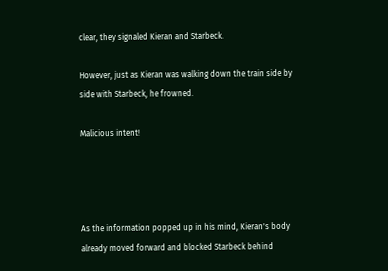clear, they signaled Kieran and Starbeck.

However, just as Kieran was walking down the train side by side with Starbeck, he frowned.

Malicious intent!




As the information popped up in his mind, Kieran's body already moved forward and blocked Starbeck behind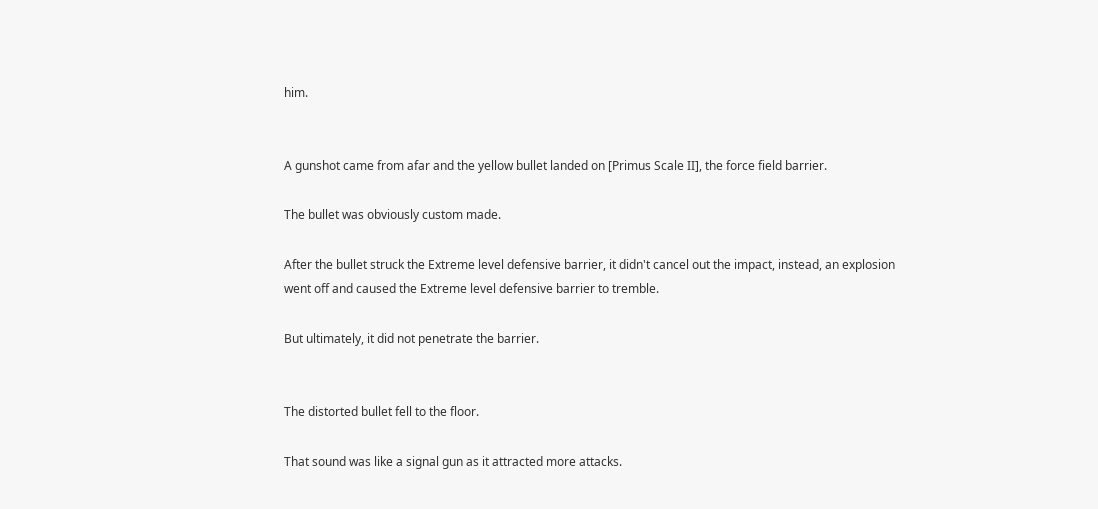him.


A gunshot came from afar and the yellow bullet landed on [Primus Scale II], the force field barrier.

The bullet was obviously custom made.

After the bullet struck the Extreme level defensive barrier, it didn't cancel out the impact, instead, an explosion went off and caused the Extreme level defensive barrier to tremble.

But ultimately, it did not penetrate the barrier.


The distorted bullet fell to the floor.

That sound was like a signal gun as it attracted more attacks.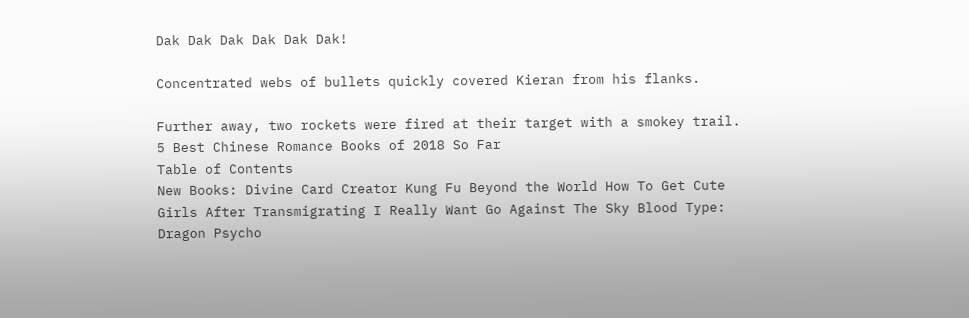Dak Dak Dak Dak Dak Dak!

Concentrated webs of bullets quickly covered Kieran from his flanks.

Further away, two rockets were fired at their target with a smokey trail.
5 Best Chinese Romance Books of 2018 So Far
Table of Contents
New Books: Divine Card Creator Kung Fu Beyond the World How To Get Cute Girls After Transmigrating I Really Want Go Against The Sky Blood Type: Dragon Psycho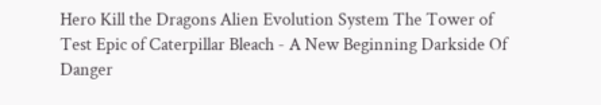Hero Kill the Dragons Alien Evolution System The Tower of Test Epic of Caterpillar Bleach - A New Beginning Darkside Of Danger